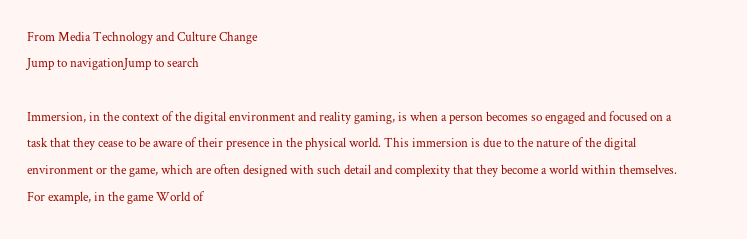From Media Technology and Culture Change
Jump to navigationJump to search

Immersion, in the context of the digital environment and reality gaming, is when a person becomes so engaged and focused on a task that they cease to be aware of their presence in the physical world. This immersion is due to the nature of the digital environment or the game, which are often designed with such detail and complexity that they become a world within themselves. For example, in the game World of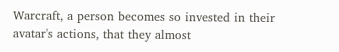Warcraft, a person becomes so invested in their avatar's actions, that they almost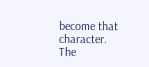become that character. The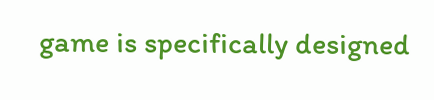game is specifically designed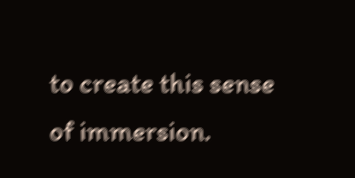to create this sense of immersion.